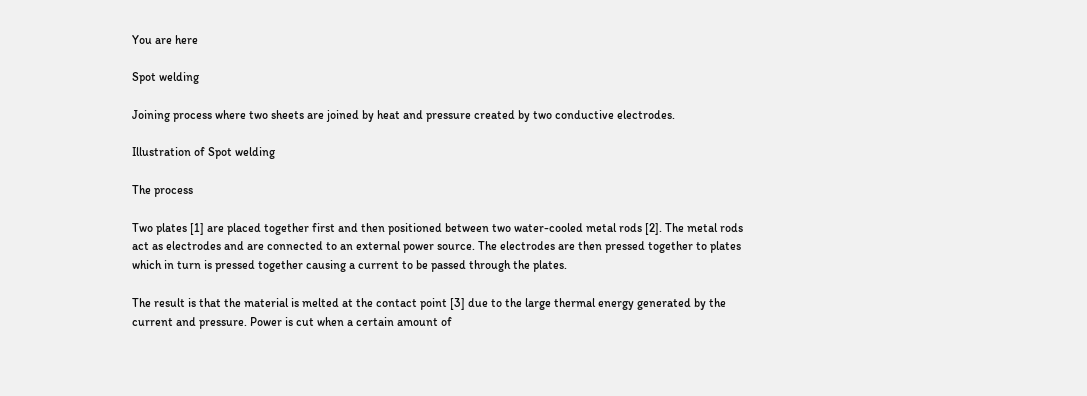You are here

Spot welding

Joining process where two sheets are joined by heat and pressure created by two conductive electrodes.

Illustration of Spot welding

The process

Two plates [1] are placed together first and then positioned between two water-cooled metal rods [2]. The metal rods act as electrodes and are connected to an external power source. The electrodes are then pressed together to plates which in turn is pressed together causing a current to be passed through the plates.

The result is that the material is melted at the contact point [3] due to the large thermal energy generated by the current and pressure. Power is cut when a certain amount of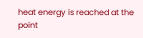heat energy is reached at the point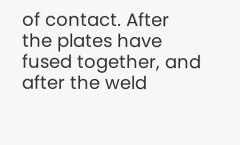of contact. After the plates have fused together, and after the weld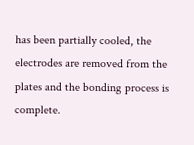has been partially cooled, the electrodes are removed from the plates and the bonding process is complete.